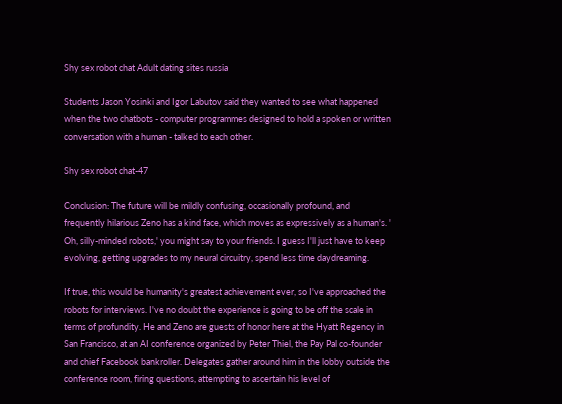Shy sex robot chat Adult dating sites russia

Students Jason Yosinki and Igor Labutov said they wanted to see what happened when the two chatbots - computer programmes designed to hold a spoken or written conversation with a human - talked to each other.

Shy sex robot chat-47

Conclusion: The future will be mildly confusing, occasionally profound, and frequently hilarious Zeno has a kind face, which moves as expressively as a human's. ' Oh, silly-minded robots,' you might say to your friends. I guess I'll just have to keep evolving, getting upgrades to my neural circuitry, spend less time daydreaming.

If true, this would be humanity's greatest achievement ever, so I've approached the robots for interviews. I've no doubt the experience is going to be off the scale in terms of profundity. He and Zeno are guests of honor here at the Hyatt Regency in San Francisco, at an AI conference organized by Peter Thiel, the Pay Pal co-founder and chief Facebook bankroller. Delegates gather around him in the lobby outside the conference room, firing questions, attempting to ascertain his level of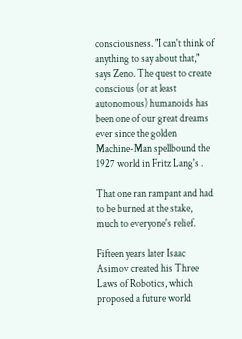consciousness. "I can't think of anything to say about that," says Zeno. The quest to create conscious (or at least autonomous) humanoids has been one of our great dreams ever since the golden Machine-Man spellbound the 1927 world in Fritz Lang's .

That one ran rampant and had to be burned at the stake, much to everyone's relief.

Fifteen years later Isaac Asimov created his Three Laws of Robotics, which proposed a future world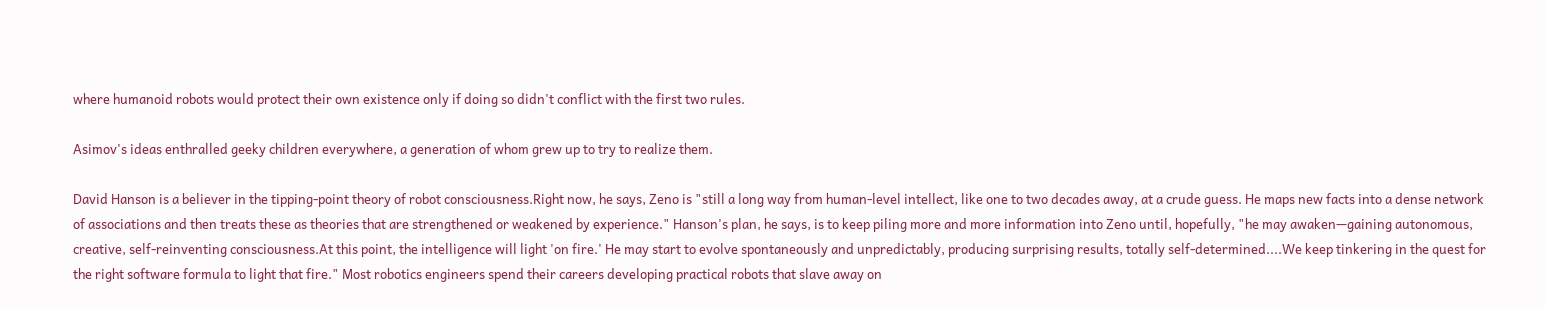where humanoid robots would protect their own existence only if doing so didn't conflict with the first two rules.

Asimov's ideas enthralled geeky children everywhere, a generation of whom grew up to try to realize them.

David Hanson is a believer in the tipping-point theory of robot consciousness.Right now, he says, Zeno is "still a long way from human-level intellect, like one to two decades away, at a crude guess. He maps new facts into a dense network of associations and then treats these as theories that are strengthened or weakened by experience." Hanson's plan, he says, is to keep piling more and more information into Zeno until, hopefully, "he may awaken—gaining autonomous, creative, self-reinventing consciousness.At this point, the intelligence will light 'on fire.' He may start to evolve spontaneously and unpredictably, producing surprising results, totally self-determined....We keep tinkering in the quest for the right software formula to light that fire." Most robotics engineers spend their careers developing practical robots that slave away on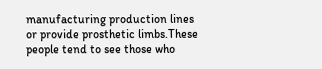manufacturing production lines or provide prosthetic limbs.These people tend to see those who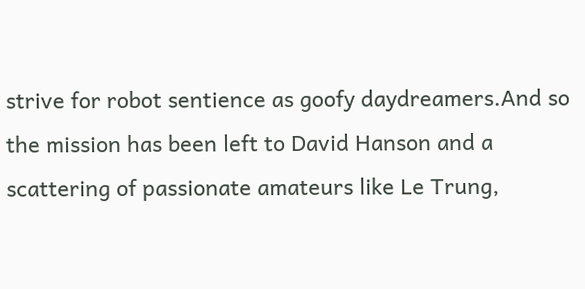strive for robot sentience as goofy daydreamers.And so the mission has been left to David Hanson and a scattering of passionate amateurs like Le Trung,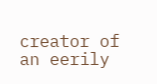creator of an eerily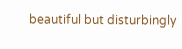beautiful but disturbingly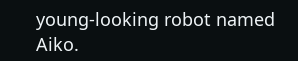young-looking robot named Aiko.